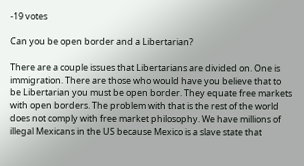-19 votes

Can you be open border and a Libertarian?

There are a couple issues that Libertarians are divided on. One is immigration. There are those who would have you believe that to be Libertarian you must be open border. They equate free markets with open borders. The problem with that is the rest of the world does not comply with free market philosophy. We have millions of illegal Mexicans in the US because Mexico is a slave state that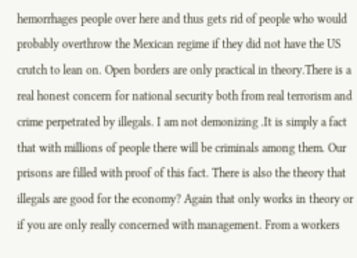hemorrhages people over here and thus gets rid of people who would probably overthrow the Mexican regime if they did not have the US crutch to lean on. Open borders are only practical in theory.There is a real honest concern for national security both from real terrorism and crime perpetrated by illegals. I am not demonizing .It is simply a fact that with millions of people there will be criminals among them. Our prisons are filled with proof of this fact. There is also the theory that illegals are good for the economy? Again that only works in theory or if you are only really concerned with management. From a workers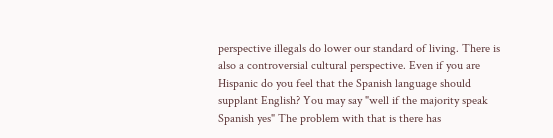perspective illegals do lower our standard of living. There is also a controversial cultural perspective. Even if you are Hispanic do you feel that the Spanish language should supplant English? You may say "well if the majority speak Spanish yes" The problem with that is there has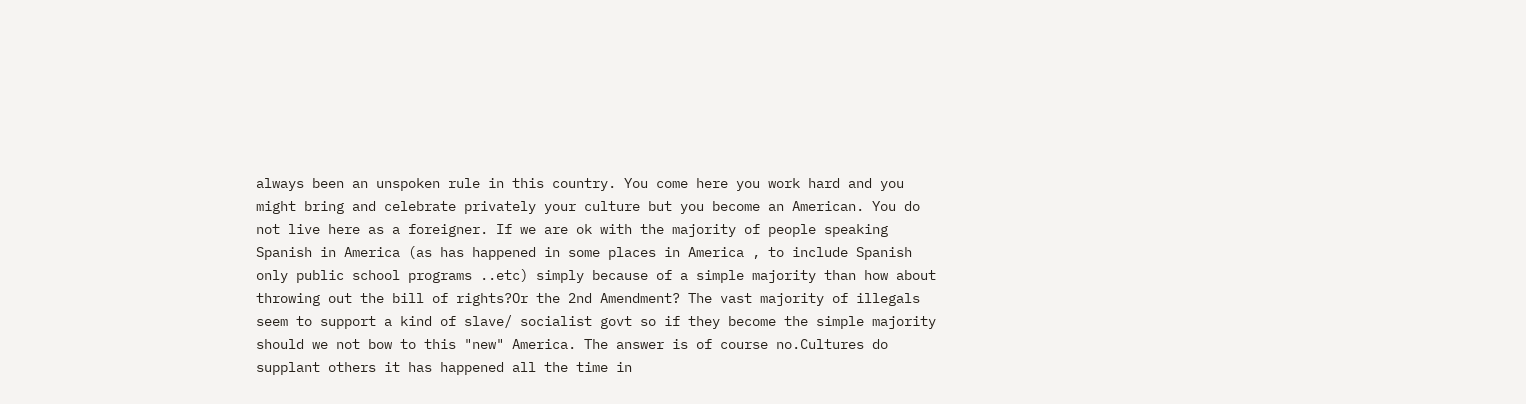always been an unspoken rule in this country. You come here you work hard and you might bring and celebrate privately your culture but you become an American. You do not live here as a foreigner. If we are ok with the majority of people speaking Spanish in America (as has happened in some places in America , to include Spanish only public school programs ..etc) simply because of a simple majority than how about throwing out the bill of rights?Or the 2nd Amendment? The vast majority of illegals seem to support a kind of slave/ socialist govt so if they become the simple majority should we not bow to this "new" America. The answer is of course no.Cultures do supplant others it has happened all the time in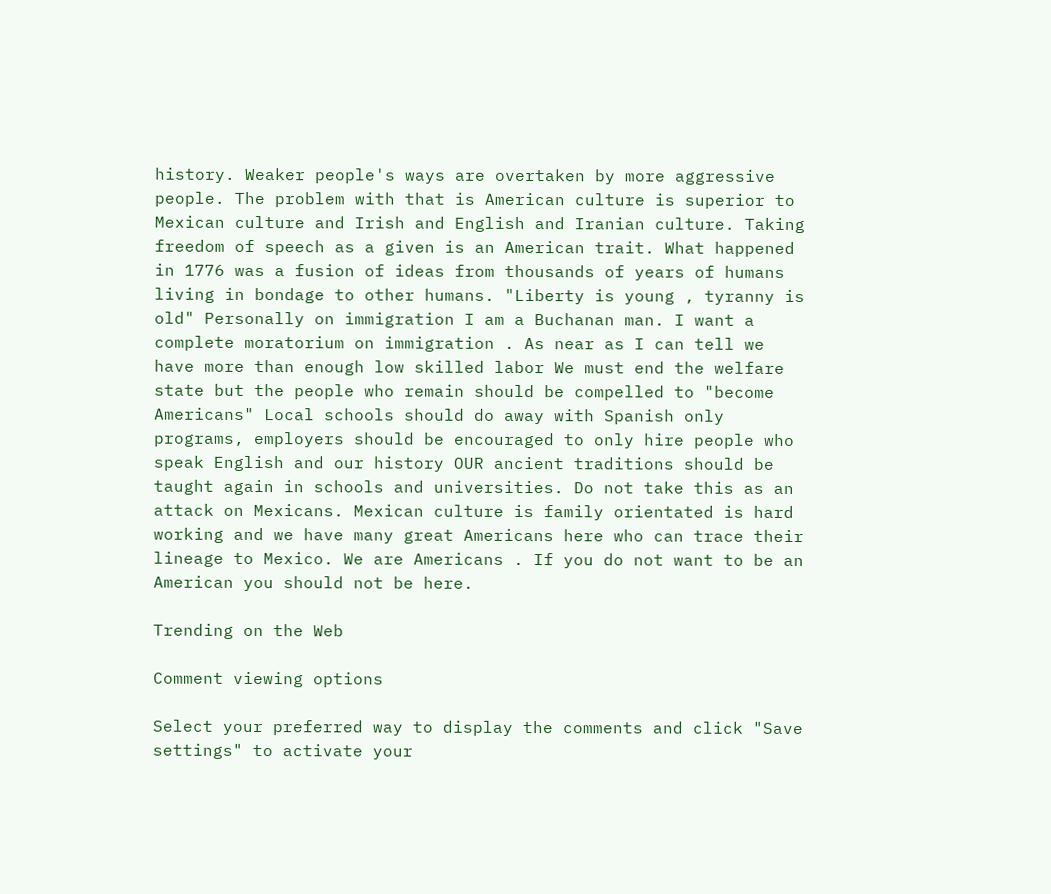history. Weaker people's ways are overtaken by more aggressive people. The problem with that is American culture is superior to Mexican culture and Irish and English and Iranian culture. Taking freedom of speech as a given is an American trait. What happened in 1776 was a fusion of ideas from thousands of years of humans living in bondage to other humans. "Liberty is young , tyranny is old" Personally on immigration I am a Buchanan man. I want a complete moratorium on immigration . As near as I can tell we have more than enough low skilled labor We must end the welfare state but the people who remain should be compelled to "become Americans" Local schools should do away with Spanish only programs, employers should be encouraged to only hire people who speak English and our history OUR ancient traditions should be taught again in schools and universities. Do not take this as an attack on Mexicans. Mexican culture is family orientated is hard working and we have many great Americans here who can trace their lineage to Mexico. We are Americans . If you do not want to be an American you should not be here.

Trending on the Web

Comment viewing options

Select your preferred way to display the comments and click "Save settings" to activate your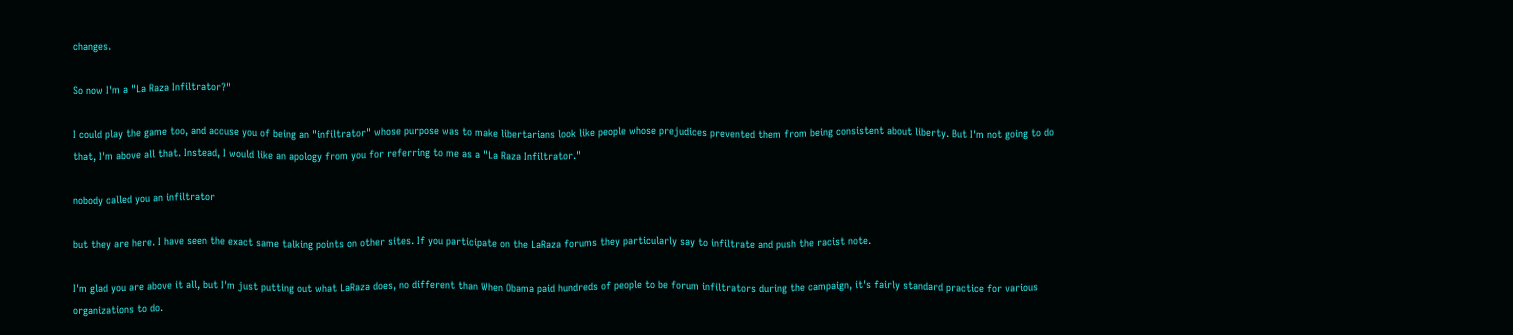changes.

So now I'm a "La Raza Infiltrator?"

I could play the game too, and accuse you of being an "infiltrator" whose purpose was to make libertarians look like people whose prejudices prevented them from being consistent about liberty. But I'm not going to do that, I'm above all that. Instead, I would like an apology from you for referring to me as a "La Raza Infiltrator."

nobody called you an infiltrator

but they are here. I have seen the exact same talking points on other sites. If you participate on the LaRaza forums they particularly say to infiltrate and push the racist note.

I'm glad you are above it all, but I'm just putting out what LaRaza does, no different than When Obama paid hundreds of people to be forum infiltrators during the campaign, it's fairly standard practice for various organizations to do.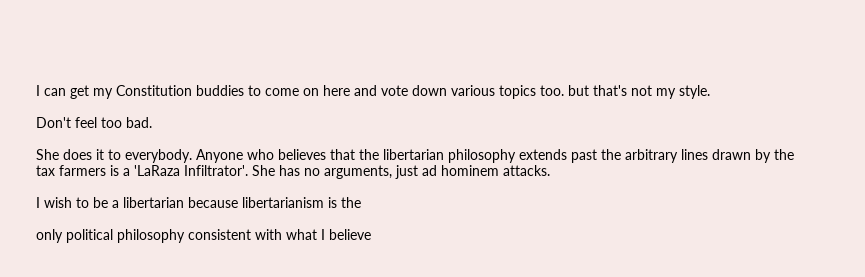I can get my Constitution buddies to come on here and vote down various topics too. but that's not my style.

Don't feel too bad.

She does it to everybody. Anyone who believes that the libertarian philosophy extends past the arbitrary lines drawn by the tax farmers is a 'LaRaza Infiltrator'. She has no arguments, just ad hominem attacks.

I wish to be a libertarian because libertarianism is the

only political philosophy consistent with what I believe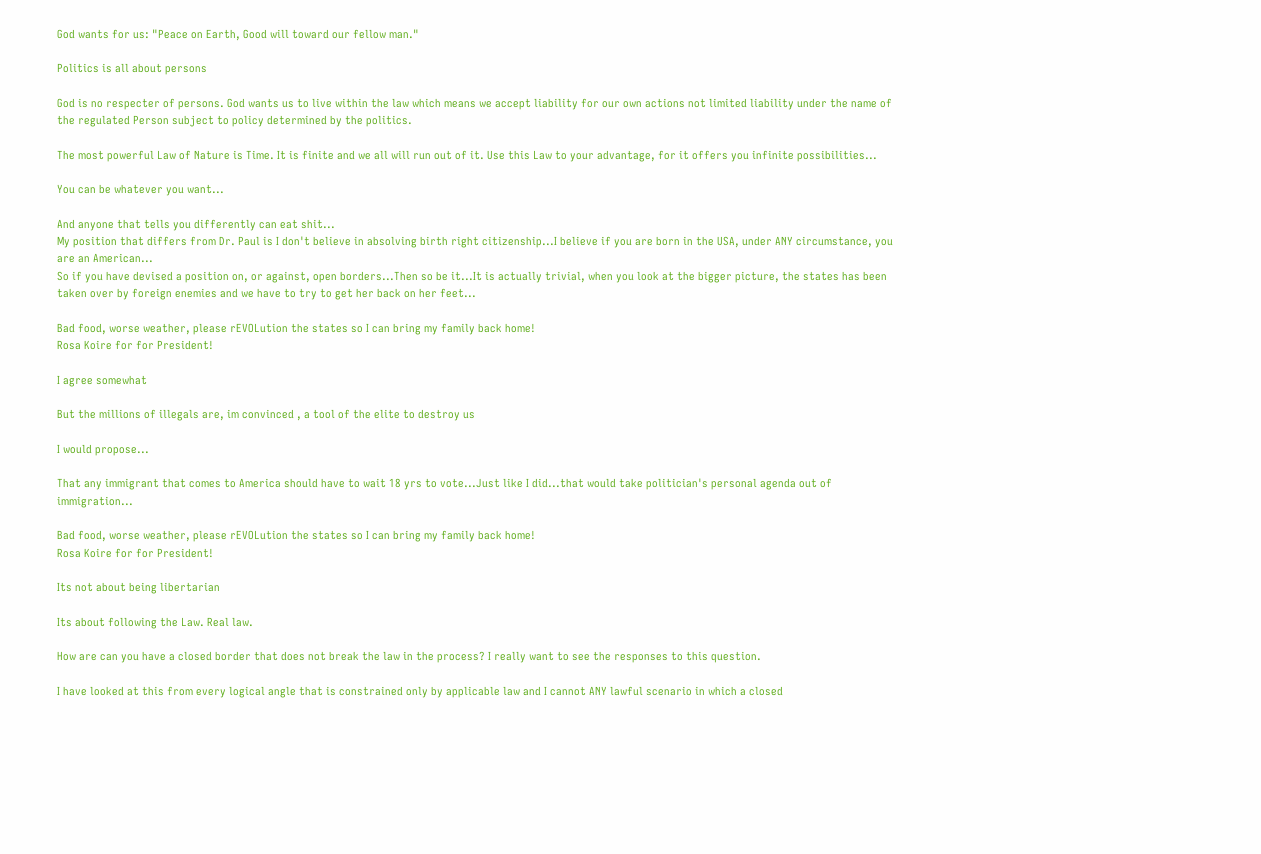God wants for us: "Peace on Earth, Good will toward our fellow man."

Politics is all about persons

God is no respecter of persons. God wants us to live within the law which means we accept liability for our own actions not limited liability under the name of the regulated Person subject to policy determined by the politics.

The most powerful Law of Nature is Time. It is finite and we all will run out of it. Use this Law to your advantage, for it offers you infinite possibilities...

You can be whatever you want...

And anyone that tells you differently can eat shit...
My position that differs from Dr. Paul is I don't believe in absolving birth right citizenship...I believe if you are born in the USA, under ANY circumstance, you are an American...
So if you have devised a position on, or against, open borders...Then so be it...It is actually trivial, when you look at the bigger picture, the states has been taken over by foreign enemies and we have to try to get her back on her feet...

Bad food, worse weather, please rEVOLution the states so I can bring my family back home!
Rosa Koire for for President!

I agree somewhat

But the millions of illegals are, im convinced , a tool of the elite to destroy us

I would propose...

That any immigrant that comes to America should have to wait 18 yrs to vote...Just like I did...that would take politician's personal agenda out of immigration...

Bad food, worse weather, please rEVOLution the states so I can bring my family back home!
Rosa Koire for for President!

Its not about being libertarian

Its about following the Law. Real law.

How are can you have a closed border that does not break the law in the process? I really want to see the responses to this question.

I have looked at this from every logical angle that is constrained only by applicable law and I cannot ANY lawful scenario in which a closed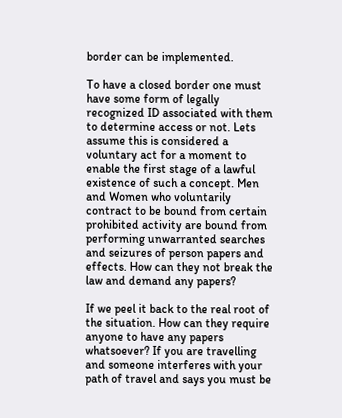border can be implemented.

To have a closed border one must have some form of legally recognized ID associated with them to determine access or not. Lets assume this is considered a voluntary act for a moment to enable the first stage of a lawful existence of such a concept. Men and Women who voluntarily contract to be bound from certain prohibited activity are bound from performing unwarranted searches and seizures of person papers and effects. How can they not break the law and demand any papers?

If we peel it back to the real root of the situation. How can they require anyone to have any papers whatsoever? If you are travelling and someone interferes with your path of travel and says you must be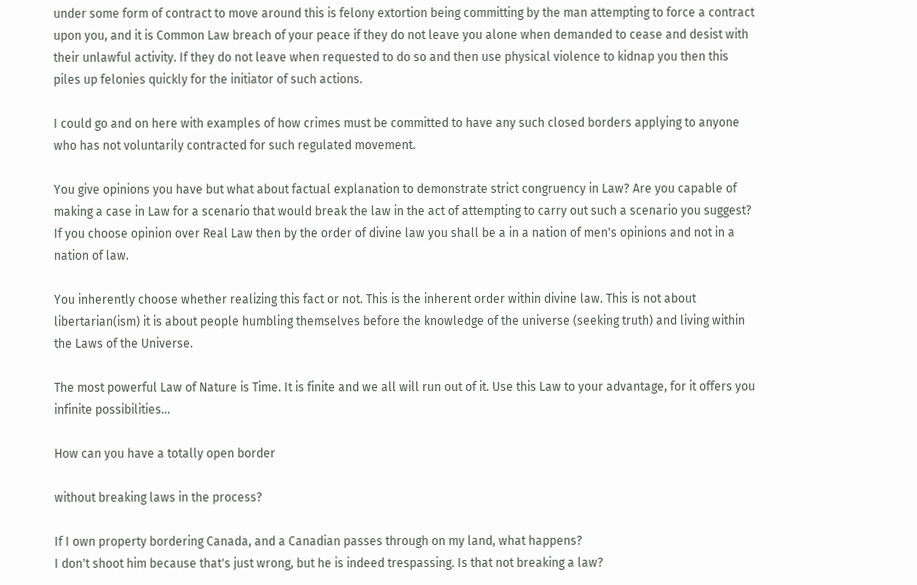under some form of contract to move around this is felony extortion being committing by the man attempting to force a contract upon you, and it is Common Law breach of your peace if they do not leave you alone when demanded to cease and desist with their unlawful activity. If they do not leave when requested to do so and then use physical violence to kidnap you then this piles up felonies quickly for the initiator of such actions.

I could go and on here with examples of how crimes must be committed to have any such closed borders applying to anyone who has not voluntarily contracted for such regulated movement.

You give opinions you have but what about factual explanation to demonstrate strict congruency in Law? Are you capable of making a case in Law for a scenario that would break the law in the act of attempting to carry out such a scenario you suggest? If you choose opinion over Real Law then by the order of divine law you shall be a in a nation of men's opinions and not in a nation of law.

You inherently choose whether realizing this fact or not. This is the inherent order within divine law. This is not about libertarian(ism) it is about people humbling themselves before the knowledge of the universe (seeking truth) and living within the Laws of the Universe.

The most powerful Law of Nature is Time. It is finite and we all will run out of it. Use this Law to your advantage, for it offers you infinite possibilities...

How can you have a totally open border

without breaking laws in the process?

If I own property bordering Canada, and a Canadian passes through on my land, what happens?
I don't shoot him because that's just wrong, but he is indeed trespassing. Is that not breaking a law?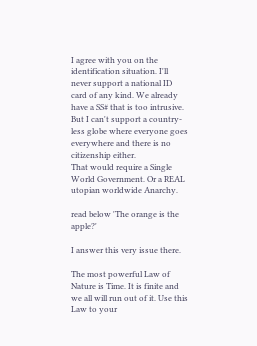I agree with you on the identification situation. I'll never support a national ID card of any kind. We already have a SS# that is too intrusive.
But I can't support a country-less globe where everyone goes everywhere and there is no citizenship either.
That would require a Single World Government. Or a REAL utopian worldwide Anarchy.

read below 'The orange is the apple?'

I answer this very issue there.

The most powerful Law of Nature is Time. It is finite and we all will run out of it. Use this Law to your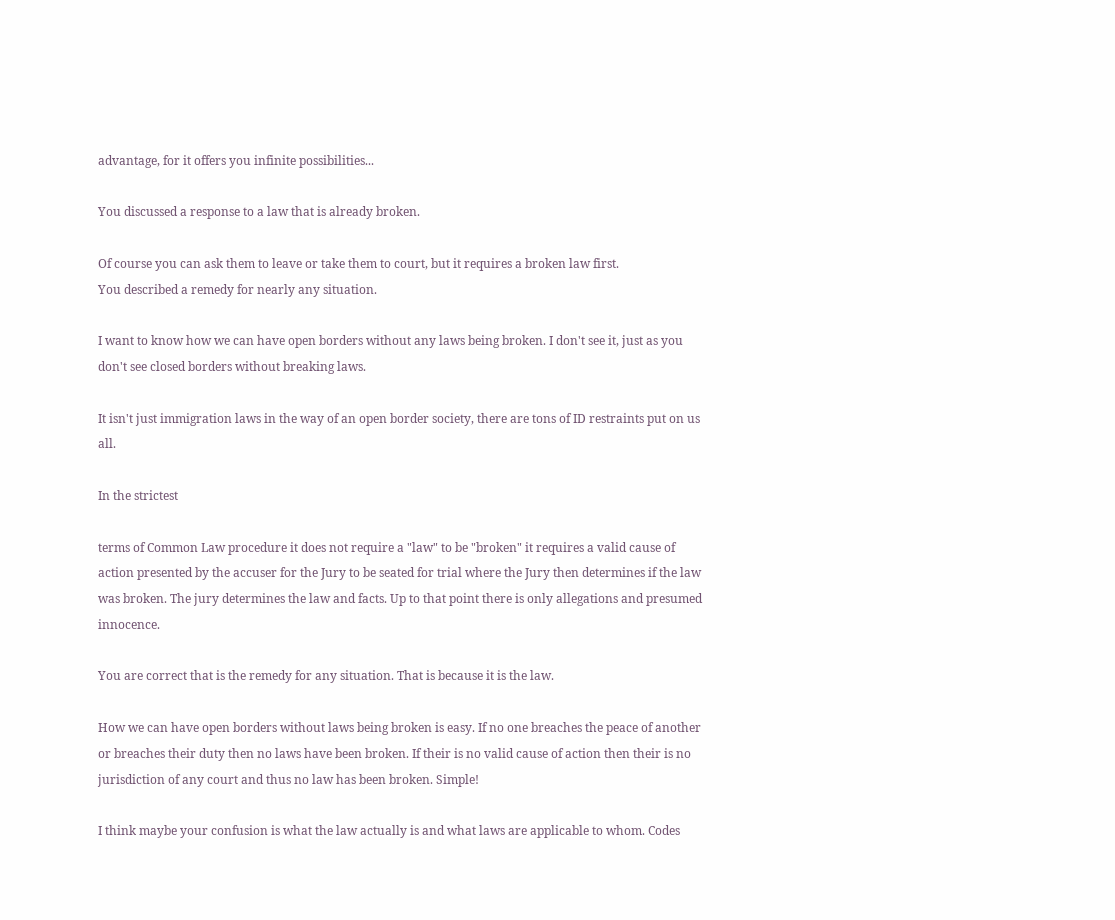advantage, for it offers you infinite possibilities...

You discussed a response to a law that is already broken.

Of course you can ask them to leave or take them to court, but it requires a broken law first.
You described a remedy for nearly any situation.

I want to know how we can have open borders without any laws being broken. I don't see it, just as you don't see closed borders without breaking laws.

It isn't just immigration laws in the way of an open border society, there are tons of ID restraints put on us all.

In the strictest

terms of Common Law procedure it does not require a "law" to be "broken" it requires a valid cause of action presented by the accuser for the Jury to be seated for trial where the Jury then determines if the law was broken. The jury determines the law and facts. Up to that point there is only allegations and presumed innocence.

You are correct that is the remedy for any situation. That is because it is the law.

How we can have open borders without laws being broken is easy. If no one breaches the peace of another or breaches their duty then no laws have been broken. If their is no valid cause of action then their is no jurisdiction of any court and thus no law has been broken. Simple!

I think maybe your confusion is what the law actually is and what laws are applicable to whom. Codes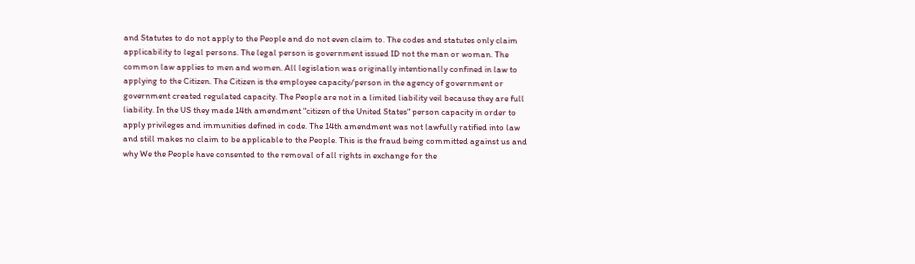and Statutes to do not apply to the People and do not even claim to. The codes and statutes only claim applicability to legal persons. The legal person is government issued ID not the man or woman. The common law applies to men and women. All legislation was originally intentionally confined in law to applying to the Citizen. The Citizen is the employee capacity/person in the agency of government or government created regulated capacity. The People are not in a limited liability veil because they are full liability. In the US they made 14th amendment "citizen of the United States" person capacity in order to apply privileges and immunities defined in code. The 14th amendment was not lawfully ratified into law and still makes no claim to be applicable to the People. This is the fraud being committed against us and why We the People have consented to the removal of all rights in exchange for the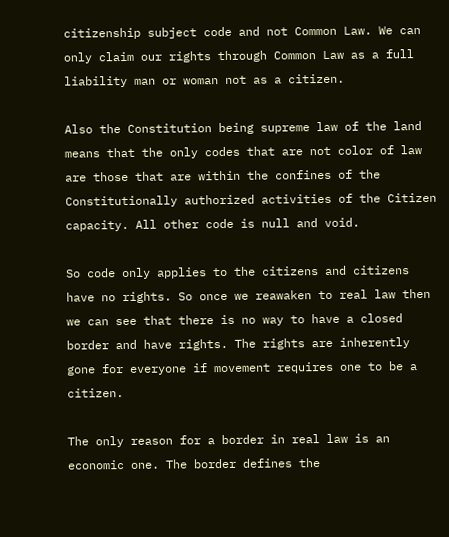citizenship subject code and not Common Law. We can only claim our rights through Common Law as a full liability man or woman not as a citizen.

Also the Constitution being supreme law of the land means that the only codes that are not color of law are those that are within the confines of the Constitutionally authorized activities of the Citizen capacity. All other code is null and void.

So code only applies to the citizens and citizens have no rights. So once we reawaken to real law then we can see that there is no way to have a closed border and have rights. The rights are inherently gone for everyone if movement requires one to be a citizen.

The only reason for a border in real law is an economic one. The border defines the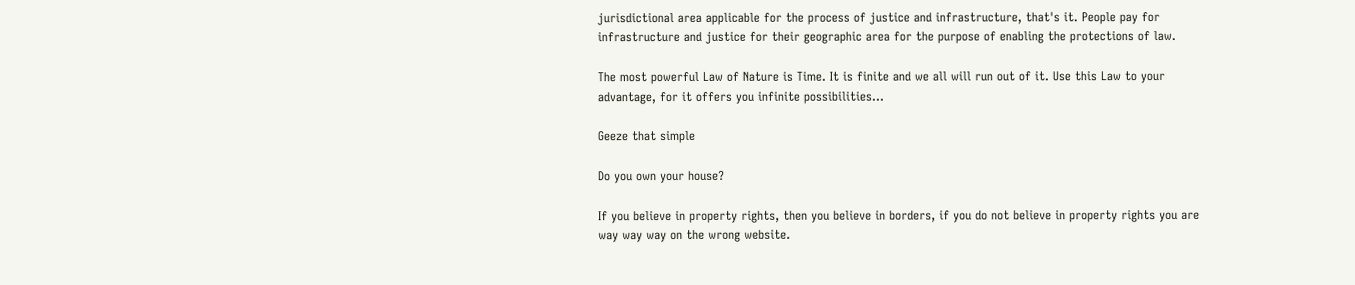jurisdictional area applicable for the process of justice and infrastructure, that's it. People pay for infrastructure and justice for their geographic area for the purpose of enabling the protections of law.

The most powerful Law of Nature is Time. It is finite and we all will run out of it. Use this Law to your advantage, for it offers you infinite possibilities...

Geeze that simple

Do you own your house?

If you believe in property rights, then you believe in borders, if you do not believe in property rights you are way way way on the wrong website.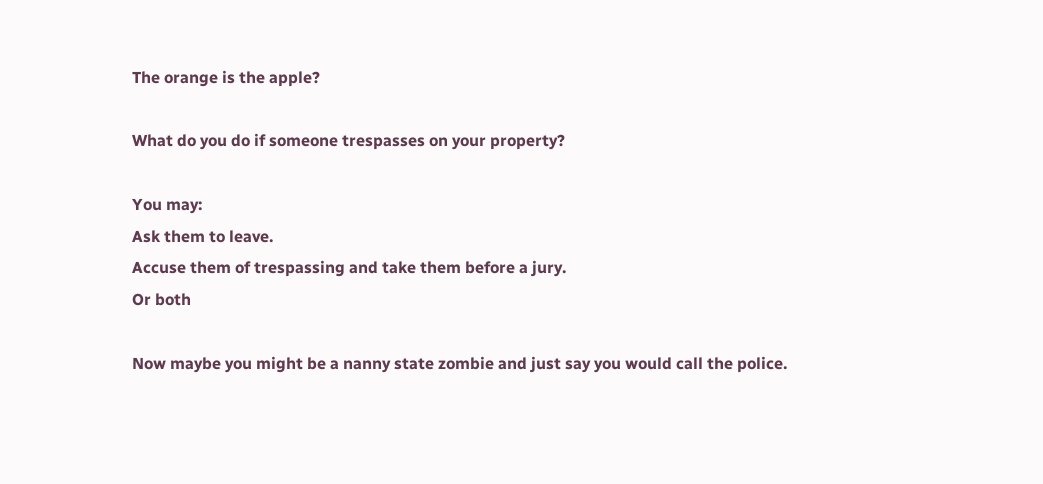The orange is the apple?

What do you do if someone trespasses on your property?

You may:
Ask them to leave.
Accuse them of trespassing and take them before a jury.
Or both

Now maybe you might be a nanny state zombie and just say you would call the police.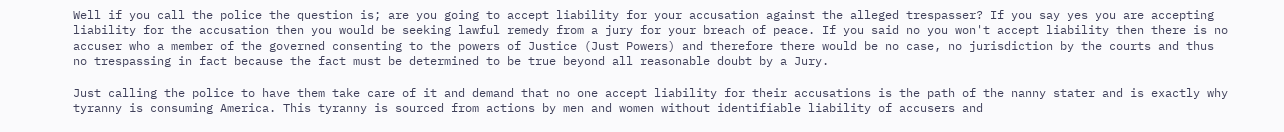Well if you call the police the question is; are you going to accept liability for your accusation against the alleged trespasser? If you say yes you are accepting liability for the accusation then you would be seeking lawful remedy from a jury for your breach of peace. If you said no you won't accept liability then there is no accuser who a member of the governed consenting to the powers of Justice (Just Powers) and therefore there would be no case, no jurisdiction by the courts and thus no trespassing in fact because the fact must be determined to be true beyond all reasonable doubt by a Jury.

Just calling the police to have them take care of it and demand that no one accept liability for their accusations is the path of the nanny stater and is exactly why tyranny is consuming America. This tyranny is sourced from actions by men and women without identifiable liability of accusers and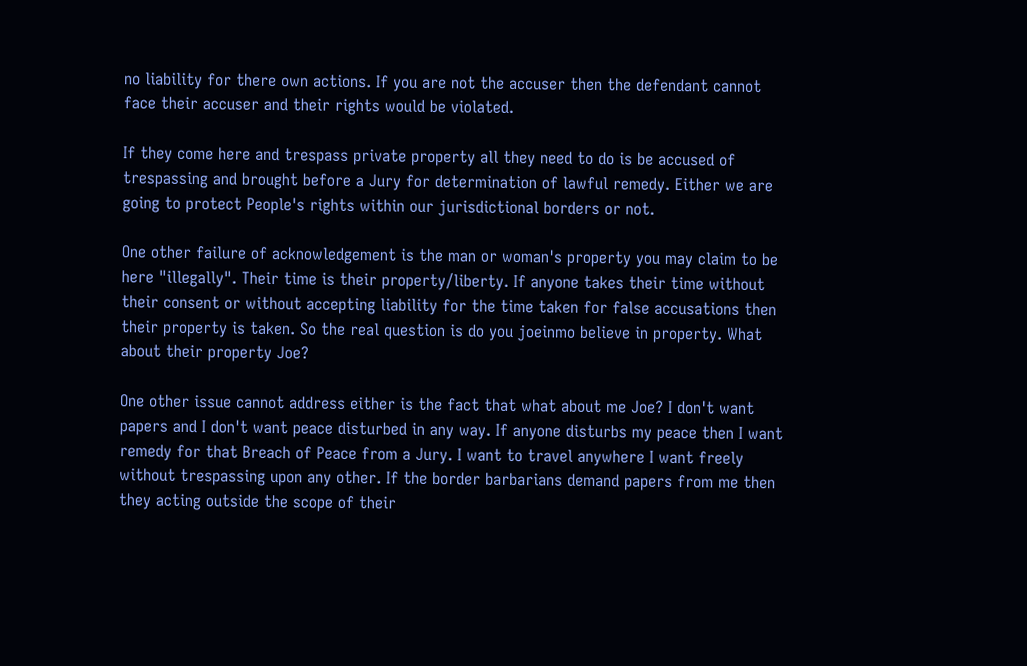no liability for there own actions. If you are not the accuser then the defendant cannot face their accuser and their rights would be violated.

If they come here and trespass private property all they need to do is be accused of trespassing and brought before a Jury for determination of lawful remedy. Either we are going to protect People's rights within our jurisdictional borders or not.

One other failure of acknowledgement is the man or woman's property you may claim to be here "illegally". Their time is their property/liberty. If anyone takes their time without their consent or without accepting liability for the time taken for false accusations then their property is taken. So the real question is do you joeinmo believe in property. What about their property Joe?

One other issue cannot address either is the fact that what about me Joe? I don't want papers and I don't want peace disturbed in any way. If anyone disturbs my peace then I want remedy for that Breach of Peace from a Jury. I want to travel anywhere I want freely without trespassing upon any other. If the border barbarians demand papers from me then they acting outside the scope of their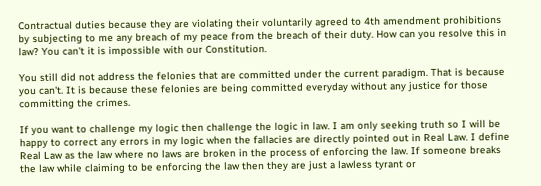Contractual duties because they are violating their voluntarily agreed to 4th amendment prohibitions by subjecting to me any breach of my peace from the breach of their duty. How can you resolve this in law? You can't it is impossible with our Constitution.

You still did not address the felonies that are committed under the current paradigm. That is because you can't. It is because these felonies are being committed everyday without any justice for those committing the crimes.

If you want to challenge my logic then challenge the logic in law. I am only seeking truth so I will be happy to correct any errors in my logic when the fallacies are directly pointed out in Real Law. I define Real Law as the law where no laws are broken in the process of enforcing the law. If someone breaks the law while claiming to be enforcing the law then they are just a lawless tyrant or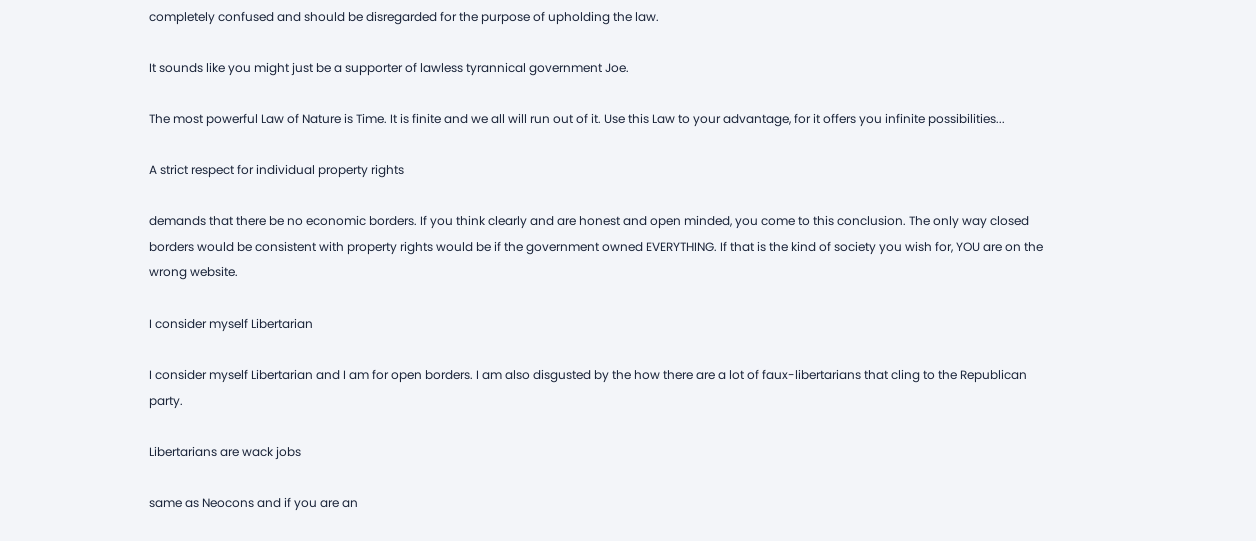completely confused and should be disregarded for the purpose of upholding the law.

It sounds like you might just be a supporter of lawless tyrannical government Joe.

The most powerful Law of Nature is Time. It is finite and we all will run out of it. Use this Law to your advantage, for it offers you infinite possibilities...

A strict respect for individual property rights

demands that there be no economic borders. If you think clearly and are honest and open minded, you come to this conclusion. The only way closed borders would be consistent with property rights would be if the government owned EVERYTHING. If that is the kind of society you wish for, YOU are on the wrong website.

I consider myself Libertarian

I consider myself Libertarian and I am for open borders. I am also disgusted by the how there are a lot of faux-libertarians that cling to the Republican party.

Libertarians are wack jobs

same as Neocons and if you are an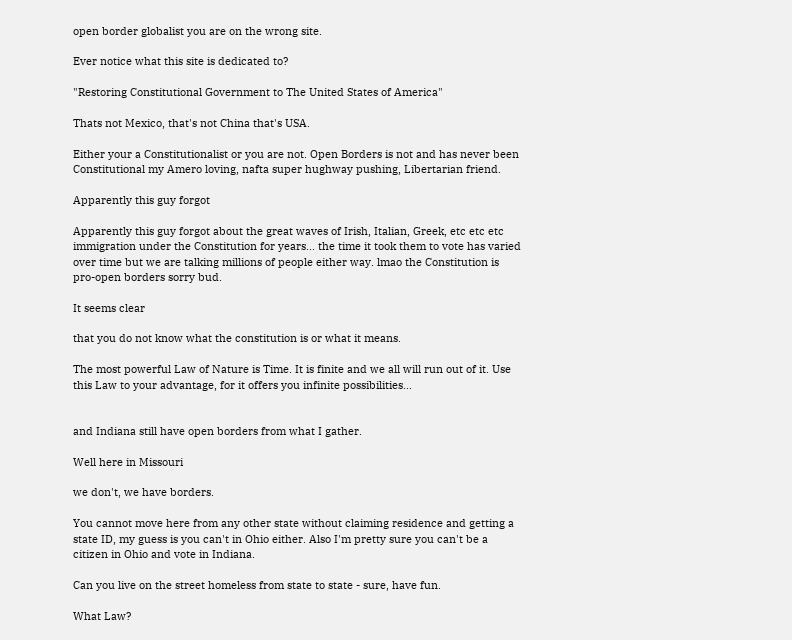open border globalist you are on the wrong site.

Ever notice what this site is dedicated to?

"Restoring Constitutional Government to The United States of America"

Thats not Mexico, that's not China that's USA.

Either your a Constitutionalist or you are not. Open Borders is not and has never been Constitutional my Amero loving, nafta super hughway pushing, Libertarian friend.

Apparently this guy forgot

Apparently this guy forgot about the great waves of Irish, Italian, Greek, etc etc etc immigration under the Constitution for years... the time it took them to vote has varied over time but we are talking millions of people either way. lmao the Constitution is pro-open borders sorry bud.

It seems clear

that you do not know what the constitution is or what it means.

The most powerful Law of Nature is Time. It is finite and we all will run out of it. Use this Law to your advantage, for it offers you infinite possibilities...


and Indiana still have open borders from what I gather.

Well here in Missouri

we don't, we have borders.

You cannot move here from any other state without claiming residence and getting a state ID, my guess is you can't in Ohio either. Also I'm pretty sure you can't be a citizen in Ohio and vote in Indiana.

Can you live on the street homeless from state to state - sure, have fun.

What Law?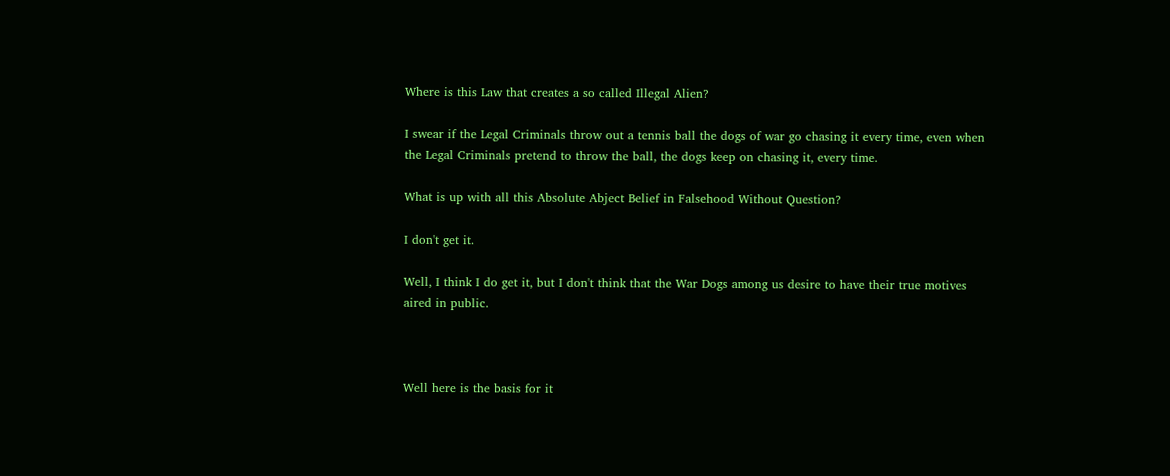Where is this Law that creates a so called Illegal Alien?

I swear if the Legal Criminals throw out a tennis ball the dogs of war go chasing it every time, even when the Legal Criminals pretend to throw the ball, the dogs keep on chasing it, every time.

What is up with all this Absolute Abject Belief in Falsehood Without Question?

I don't get it.

Well, I think I do get it, but I don't think that the War Dogs among us desire to have their true motives aired in public.



Well here is the basis for it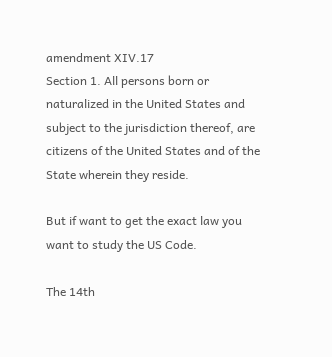amendment XIV.17
Section 1. All persons born or naturalized in the United States and subject to the jurisdiction thereof, are citizens of the United States and of the State wherein they reside.

But if want to get the exact law you want to study the US Code.

The 14th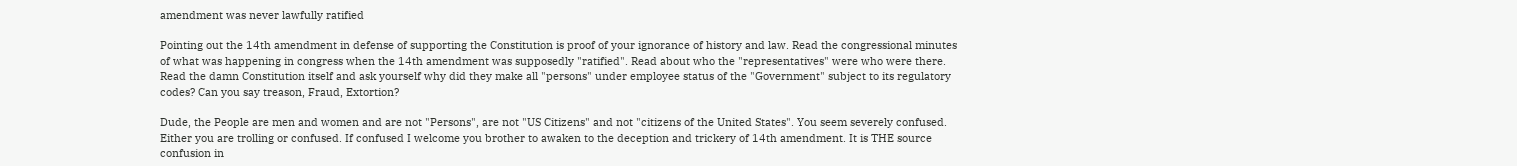amendment was never lawfully ratified

Pointing out the 14th amendment in defense of supporting the Constitution is proof of your ignorance of history and law. Read the congressional minutes of what was happening in congress when the 14th amendment was supposedly "ratified". Read about who the "representatives" were who were there. Read the damn Constitution itself and ask yourself why did they make all "persons" under employee status of the "Government" subject to its regulatory codes? Can you say treason, Fraud, Extortion?

Dude, the People are men and women and are not "Persons", are not "US Citizens" and not "citizens of the United States". You seem severely confused. Either you are trolling or confused. If confused I welcome you brother to awaken to the deception and trickery of 14th amendment. It is THE source confusion in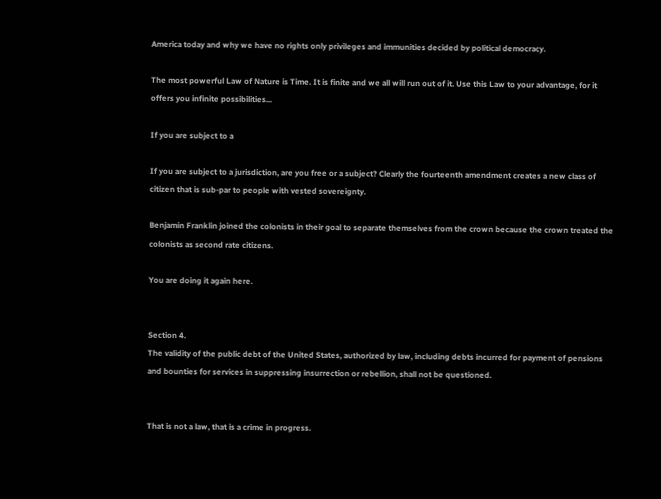America today and why we have no rights only privileges and immunities decided by political democracy.

The most powerful Law of Nature is Time. It is finite and we all will run out of it. Use this Law to your advantage, for it offers you infinite possibilities...

If you are subject to a

If you are subject to a jurisdiction, are you free or a subject? Clearly the fourteenth amendment creates a new class of citizen that is sub-par to people with vested sovereignty.

Benjamin Franklin joined the colonists in their goal to separate themselves from the crown because the crown treated the colonists as second rate citizens.

You are doing it again here.


Section 4.
The validity of the public debt of the United States, authorized by law, including debts incurred for payment of pensions and bounties for services in suppressing insurrection or rebellion, shall not be questioned.


That is not a law, that is a crime in progress.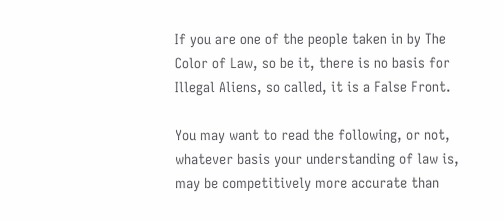If you are one of the people taken in by The Color of Law, so be it, there is no basis for Illegal Aliens, so called, it is a False Front.

You may want to read the following, or not, whatever basis your understanding of law is, may be competitively more accurate than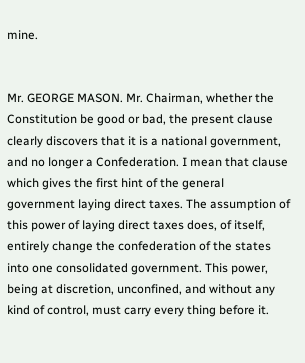mine.


Mr. GEORGE MASON. Mr. Chairman, whether the Constitution be good or bad, the present clause clearly discovers that it is a national government, and no longer a Confederation. I mean that clause which gives the first hint of the general government laying direct taxes. The assumption of this power of laying direct taxes does, of itself, entirely change the confederation of the states into one consolidated government. This power, being at discretion, unconfined, and without any kind of control, must carry every thing before it.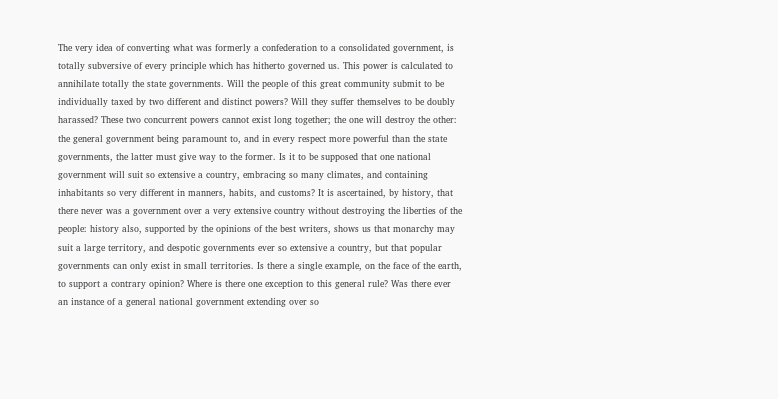The very idea of converting what was formerly a confederation to a consolidated government, is totally subversive of every principle which has hitherto governed us. This power is calculated to annihilate totally the state governments. Will the people of this great community submit to be individually taxed by two different and distinct powers? Will they suffer themselves to be doubly harassed? These two concurrent powers cannot exist long together; the one will destroy the other: the general government being paramount to, and in every respect more powerful than the state governments, the latter must give way to the former. Is it to be supposed that one national government will suit so extensive a country, embracing so many climates, and containing inhabitants so very different in manners, habits, and customs? It is ascertained, by history, that there never was a government over a very extensive country without destroying the liberties of the people: history also, supported by the opinions of the best writers, shows us that monarchy may suit a large territory, and despotic governments ever so extensive a country, but that popular governments can only exist in small territories. Is there a single example, on the face of the earth, to support a contrary opinion? Where is there one exception to this general rule? Was there ever an instance of a general national government extending over so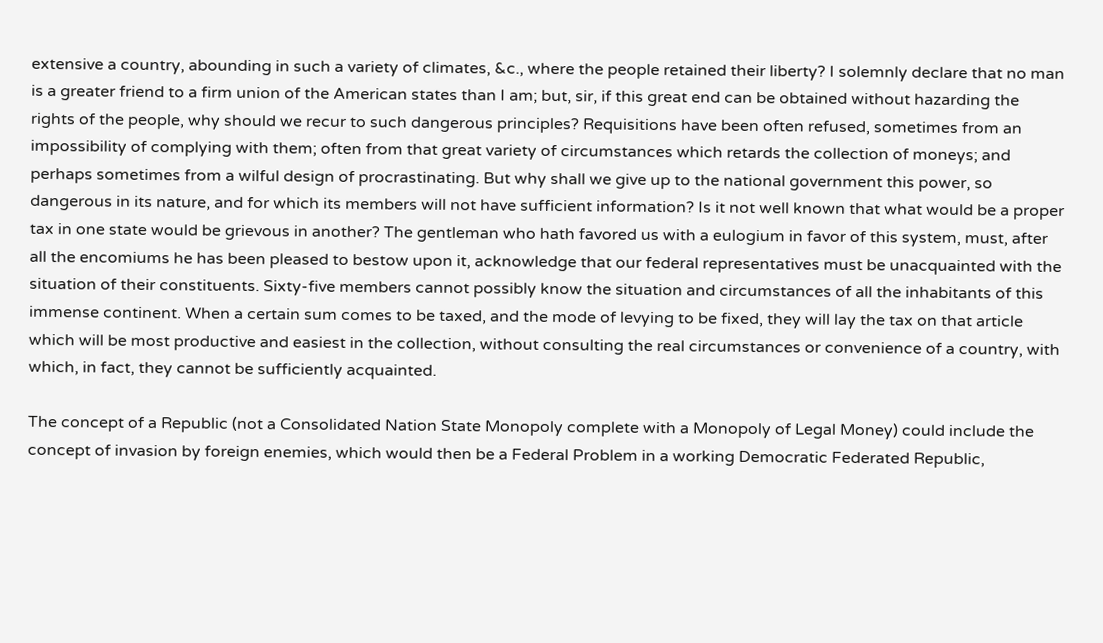extensive a country, abounding in such a variety of climates, &c., where the people retained their liberty? I solemnly declare that no man is a greater friend to a firm union of the American states than I am; but, sir, if this great end can be obtained without hazarding the rights of the people, why should we recur to such dangerous principles? Requisitions have been often refused, sometimes from an impossibility of complying with them; often from that great variety of circumstances which retards the collection of moneys; and perhaps sometimes from a wilful design of procrastinating. But why shall we give up to the national government this power, so dangerous in its nature, and for which its members will not have sufficient information? Is it not well known that what would be a proper tax in one state would be grievous in another? The gentleman who hath favored us with a eulogium in favor of this system, must, after all the encomiums he has been pleased to bestow upon it, acknowledge that our federal representatives must be unacquainted with the situation of their constituents. Sixty-five members cannot possibly know the situation and circumstances of all the inhabitants of this immense continent. When a certain sum comes to be taxed, and the mode of levying to be fixed, they will lay the tax on that article which will be most productive and easiest in the collection, without consulting the real circumstances or convenience of a country, with which, in fact, they cannot be sufficiently acquainted.

The concept of a Republic (not a Consolidated Nation State Monopoly complete with a Monopoly of Legal Money) could include the concept of invasion by foreign enemies, which would then be a Federal Problem in a working Democratic Federated Republic,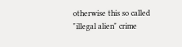otherwise this so called "illegal alien" crime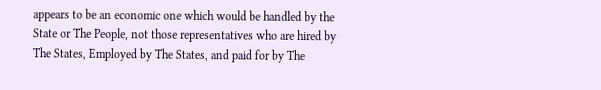appears to be an economic one which would be handled by the State or The People, not those representatives who are hired by The States, Employed by The States, and paid for by The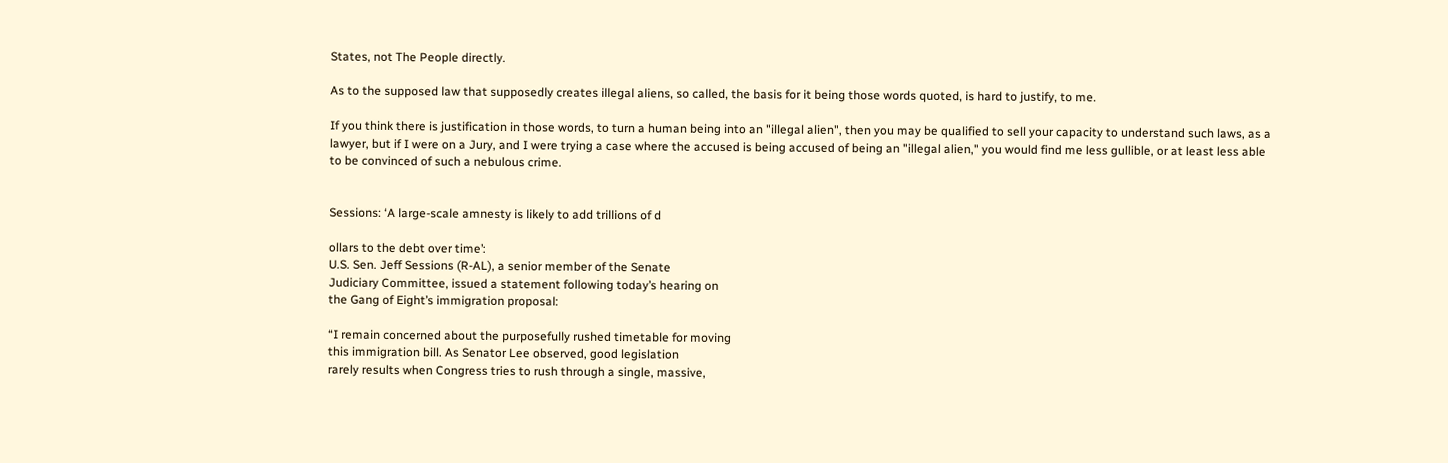States, not The People directly.

As to the supposed law that supposedly creates illegal aliens, so called, the basis for it being those words quoted, is hard to justify, to me.

If you think there is justification in those words, to turn a human being into an "illegal alien", then you may be qualified to sell your capacity to understand such laws, as a lawyer, but if I were on a Jury, and I were trying a case where the accused is being accused of being an "illegal alien," you would find me less gullible, or at least less able to be convinced of such a nebulous crime.


Sessions: ‘A large-scale amnesty is likely to add trillions of d

ollars to the debt over time’:
U.S. Sen. Jeff Sessions (R-AL), a senior member of the Senate
Judiciary Committee, issued a statement following today’s hearing on
the Gang of Eight’s immigration proposal:

“I remain concerned about the purposefully rushed timetable for moving
this immigration bill. As Senator Lee observed, good legislation
rarely results when Congress tries to rush through a single, massive,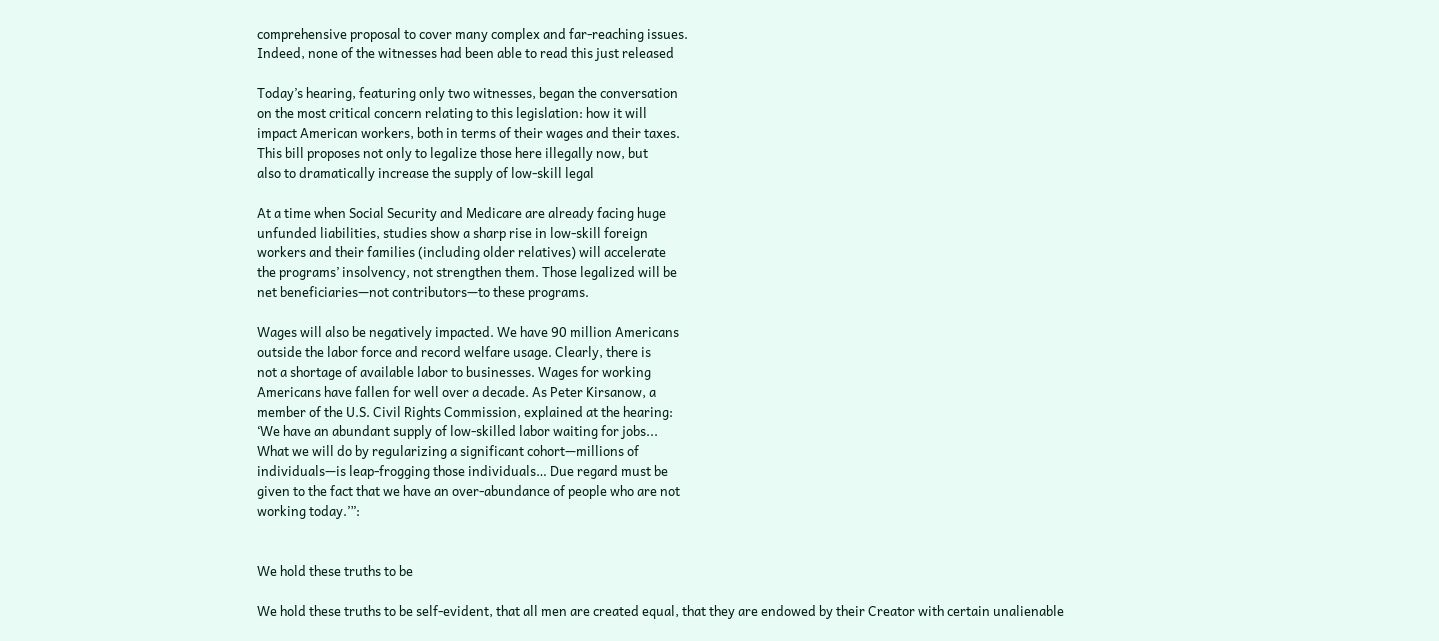comprehensive proposal to cover many complex and far-reaching issues.
Indeed, none of the witnesses had been able to read this just released

Today’s hearing, featuring only two witnesses, began the conversation
on the most critical concern relating to this legislation: how it will
impact American workers, both in terms of their wages and their taxes.
This bill proposes not only to legalize those here illegally now, but
also to dramatically increase the supply of low-skill legal

At a time when Social Security and Medicare are already facing huge
unfunded liabilities, studies show a sharp rise in low-skill foreign
workers and their families (including older relatives) will accelerate
the programs’ insolvency, not strengthen them. Those legalized will be
net beneficiaries—not contributors—to these programs.

Wages will also be negatively impacted. We have 90 million Americans
outside the labor force and record welfare usage. Clearly, there is
not a shortage of available labor to businesses. Wages for working
Americans have fallen for well over a decade. As Peter Kirsanow, a
member of the U.S. Civil Rights Commission, explained at the hearing:
‘We have an abundant supply of low-skilled labor waiting for jobs...
What we will do by regularizing a significant cohort—millions of
individuals—is leap-frogging those individuals… Due regard must be
given to the fact that we have an over-abundance of people who are not
working today.’”:


We hold these truths to be

We hold these truths to be self-evident, that all men are created equal, that they are endowed by their Creator with certain unalienable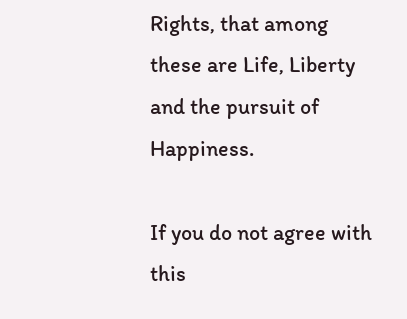Rights, that among these are Life, Liberty and the pursuit of Happiness.

If you do not agree with this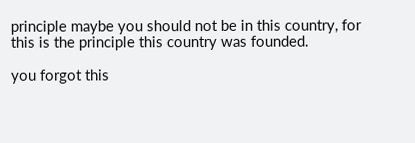principle maybe you should not be in this country, for this is the principle this country was founded.

you forgot this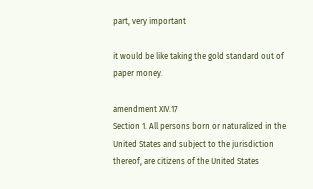part, very important

it would be like taking the gold standard out of paper money.

amendment XIV.17
Section 1. All persons born or naturalized in the United States and subject to the jurisdiction thereof, are citizens of the United States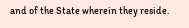and of the State wherein they reside.